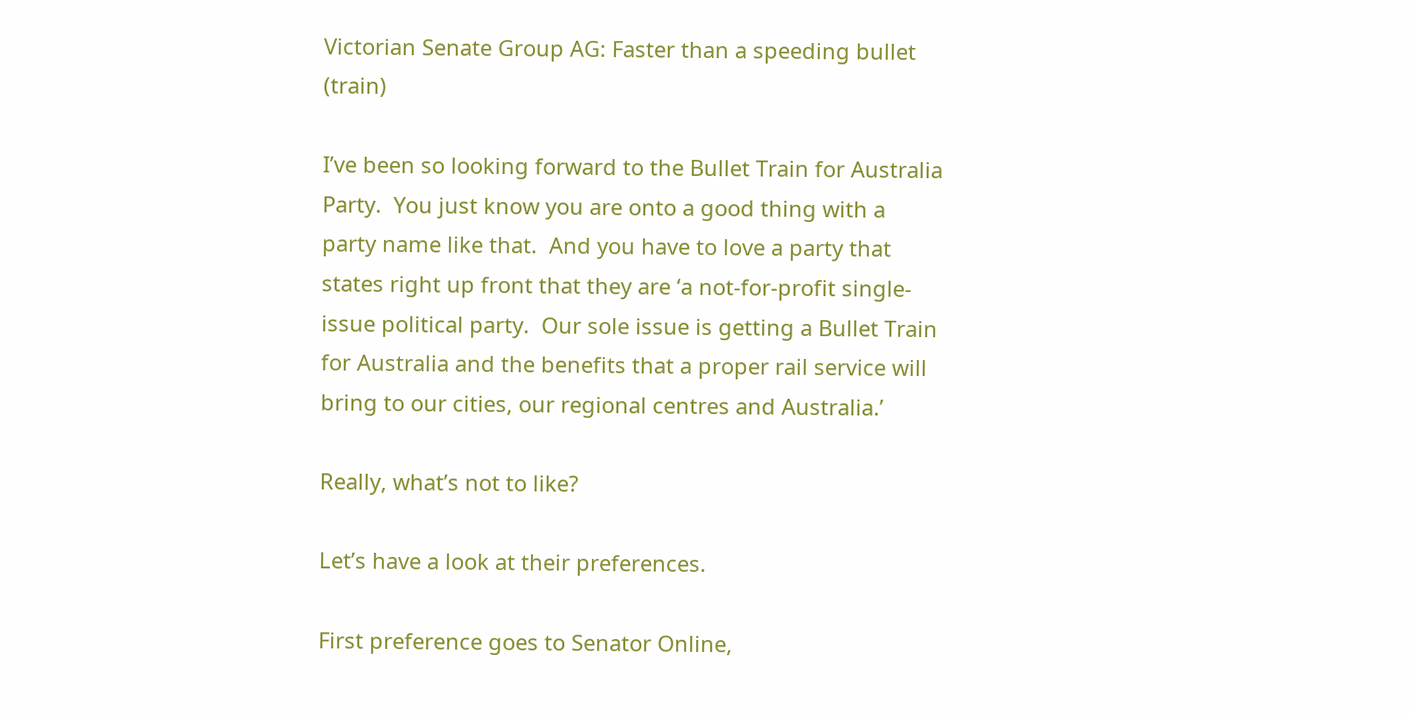Victorian Senate Group AG: Faster than a speeding bullet (train)

I’ve been so looking forward to the Bullet Train for Australia Party.  You just know you are onto a good thing with a party name like that.  And you have to love a party that states right up front that they are ‘a not-for-profit single-issue political party.  Our sole issue is getting a Bullet Train for Australia and the benefits that a proper rail service will bring to our cities, our regional centres and Australia.’

Really, what’s not to like?

Let’s have a look at their preferences.

First preference goes to Senator Online,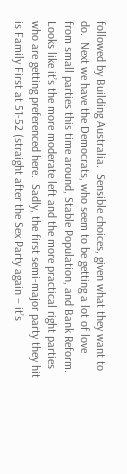followed by Building Australia.  Sensible choices, given what they want to do.  Next we have the Democrats, who seem to be getting a lot of love from small parties this time around, Stable Population, and Bank Reform.  Looks like it’s the more moderate left and the more practical right parties who are getting preferenced here.  Sadly, the first semi-major party they hit is Family First at 51-52 (straight after the Sex Party again – it’s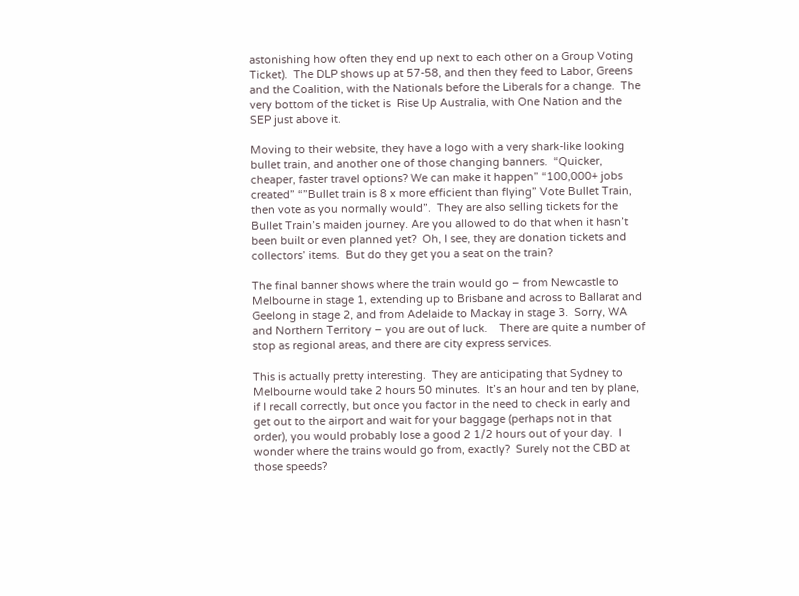astonishing how often they end up next to each other on a Group Voting Ticket).  The DLP shows up at 57-58, and then they feed to Labor, Greens and the Coalition, with the Nationals before the Liberals for a change.  The very bottom of the ticket is  Rise Up Australia, with One Nation and the SEP just above it.

Moving to their website, they have a logo with a very shark-like looking bullet train, and another one of those changing banners.  “Quicker, cheaper, faster travel options? We can make it happen” “100,000+ jobs created” “”Bullet train is 8 x more efficient than flying” Vote Bullet Train, then vote as you normally would”.  They are also selling tickets for the Bullet Train’s maiden journey. Are you allowed to do that when it hasn’t been built or even planned yet?  Oh, I see, they are donation tickets and collectors’ items.  But do they get you a seat on the train?

The final banner shows where the train would go – from Newcastle to Melbourne in stage 1, extending up to Brisbane and across to Ballarat and Geelong in stage 2, and from Adelaide to Mackay in stage 3.  Sorry, WA and Northern Territory – you are out of luck.    There are quite a number of stop as regional areas, and there are city express services.

This is actually pretty interesting.  They are anticipating that Sydney to Melbourne would take 2 hours 50 minutes.  It’s an hour and ten by plane, if I recall correctly, but once you factor in the need to check in early and get out to the airport and wait for your baggage (perhaps not in that order), you would probably lose a good 2 1/2 hours out of your day.  I wonder where the trains would go from, exactly?  Surely not the CBD at those speeds?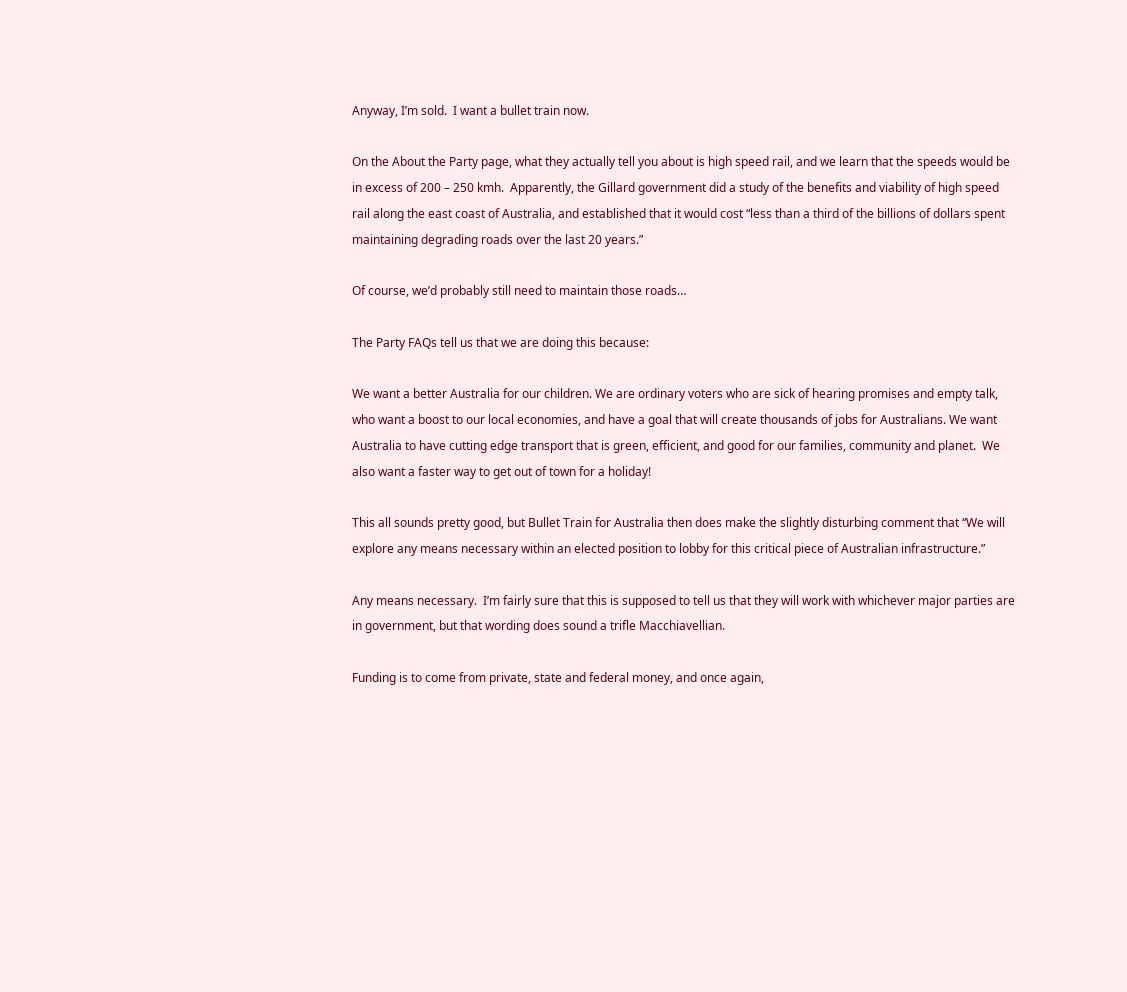Anyway, I’m sold.  I want a bullet train now.

On the About the Party page, what they actually tell you about is high speed rail, and we learn that the speeds would be in excess of 200 – 250 kmh.  Apparently, the Gillard government did a study of the benefits and viability of high speed rail along the east coast of Australia, and established that it would cost “less than a third of the billions of dollars spent maintaining degrading roads over the last 20 years.”

Of course, we’d probably still need to maintain those roads…

The Party FAQs tell us that we are doing this because:

We want a better Australia for our children. We are ordinary voters who are sick of hearing promises and empty talk, who want a boost to our local economies, and have a goal that will create thousands of jobs for Australians. We want Australia to have cutting edge transport that is green, efficient, and good for our families, community and planet.  We also want a faster way to get out of town for a holiday!

This all sounds pretty good, but Bullet Train for Australia then does make the slightly disturbing comment that “We will explore any means necessary within an elected position to lobby for this critical piece of Australian infrastructure.”

Any means necessary.  I’m fairly sure that this is supposed to tell us that they will work with whichever major parties are in government, but that wording does sound a trifle Macchiavellian.

Funding is to come from private, state and federal money, and once again,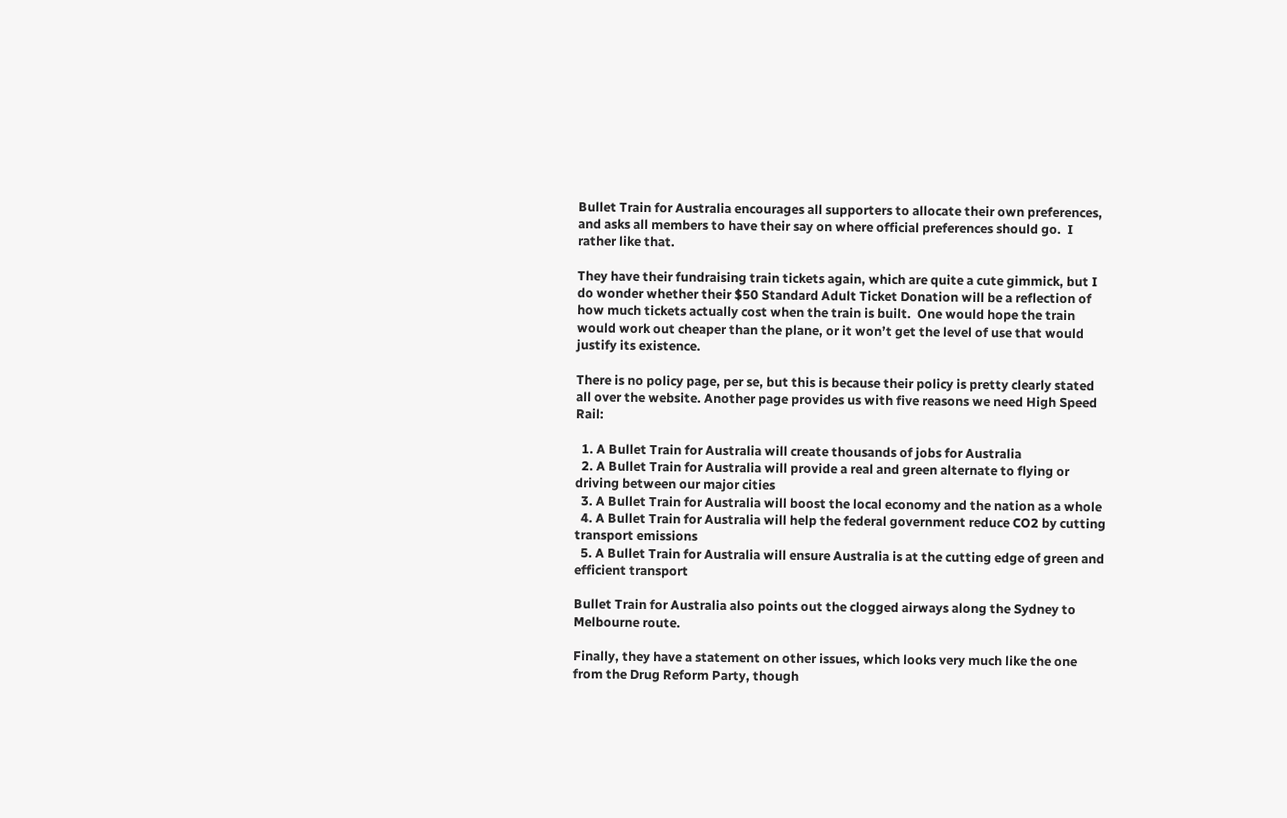Bullet Train for Australia encourages all supporters to allocate their own preferences, and asks all members to have their say on where official preferences should go.  I rather like that.

They have their fundraising train tickets again, which are quite a cute gimmick, but I do wonder whether their $50 Standard Adult Ticket Donation will be a reflection of how much tickets actually cost when the train is built.  One would hope the train would work out cheaper than the plane, or it won’t get the level of use that would justify its existence.

There is no policy page, per se, but this is because their policy is pretty clearly stated all over the website. Another page provides us with five reasons we need High Speed Rail:

  1. A Bullet Train for Australia will create thousands of jobs for Australia
  2. A Bullet Train for Australia will provide a real and green alternate to flying or driving between our major cities
  3. A Bullet Train for Australia will boost the local economy and the nation as a whole
  4. A Bullet Train for Australia will help the federal government reduce CO2 by cutting transport emissions
  5. A Bullet Train for Australia will ensure Australia is at the cutting edge of green and efficient transport

Bullet Train for Australia also points out the clogged airways along the Sydney to Melbourne route.

Finally, they have a statement on other issues, which looks very much like the one from the Drug Reform Party, though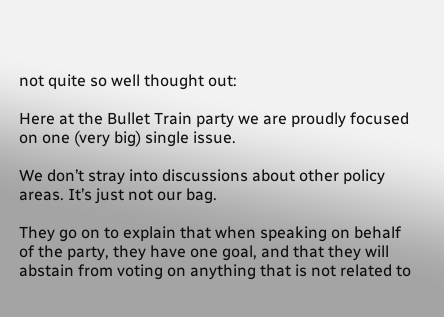not quite so well thought out:

Here at the Bullet Train party we are proudly focused on one (very big) single issue.

We don’t stray into discussions about other policy areas. It’s just not our bag.

They go on to explain that when speaking on behalf of the party, they have one goal, and that they will abstain from voting on anything that is not related to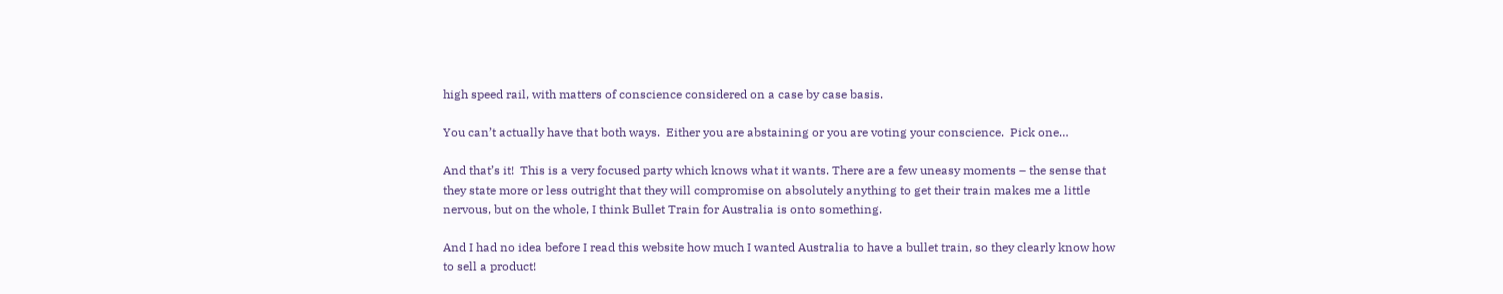high speed rail, with matters of conscience considered on a case by case basis.

You can’t actually have that both ways.  Either you are abstaining or you are voting your conscience.  Pick one…

And that’s it!  This is a very focused party which knows what it wants. There are a few uneasy moments – the sense that they state more or less outright that they will compromise on absolutely anything to get their train makes me a little nervous, but on the whole, I think Bullet Train for Australia is onto something.

And I had no idea before I read this website how much I wanted Australia to have a bullet train, so they clearly know how to sell a product!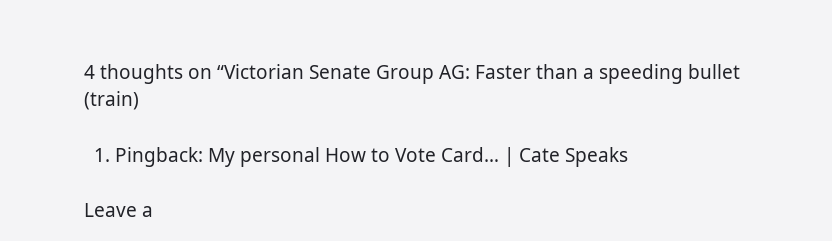4 thoughts on “Victorian Senate Group AG: Faster than a speeding bullet (train)

  1. Pingback: My personal How to Vote Card… | Cate Speaks

Leave a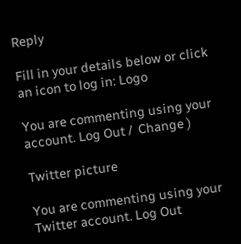Reply

Fill in your details below or click an icon to log in: Logo

You are commenting using your account. Log Out /  Change )

Twitter picture

You are commenting using your Twitter account. Log Out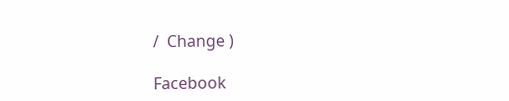/  Change )

Facebook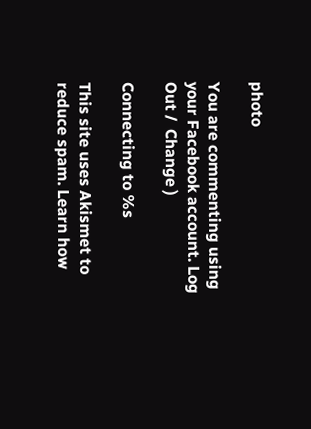photo

You are commenting using your Facebook account. Log Out /  Change )

Connecting to %s

This site uses Akismet to reduce spam. Learn how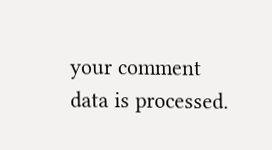your comment data is processed.